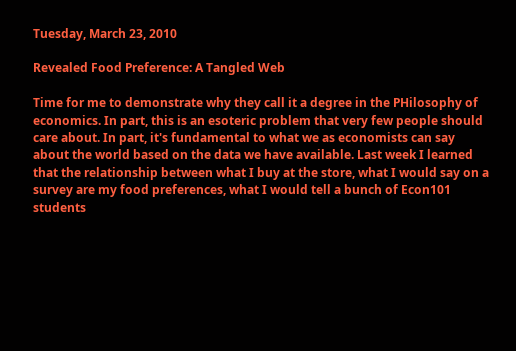Tuesday, March 23, 2010

Revealed Food Preference: A Tangled Web

Time for me to demonstrate why they call it a degree in the PHilosophy of economics. In part, this is an esoteric problem that very few people should care about. In part, it's fundamental to what we as economists can say about the world based on the data we have available. Last week I learned that the relationship between what I buy at the store, what I would say on a survey are my food preferences, what I would tell a bunch of Econ101 students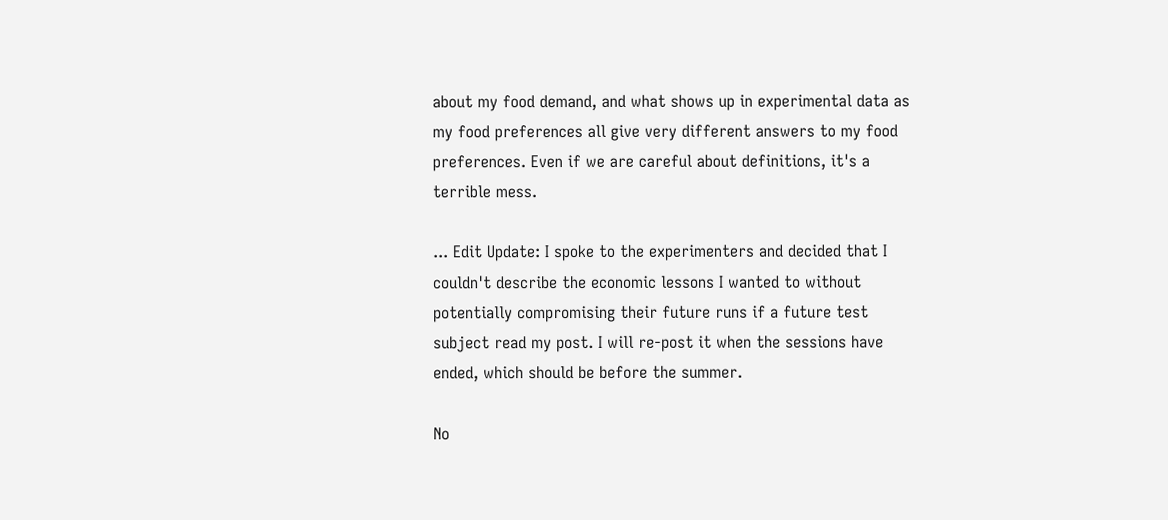about my food demand, and what shows up in experimental data as my food preferences all give very different answers to my food preferences. Even if we are careful about definitions, it's a terrible mess.

... Edit Update: I spoke to the experimenters and decided that I couldn't describe the economic lessons I wanted to without potentially compromising their future runs if a future test subject read my post. I will re-post it when the sessions have ended, which should be before the summer.

No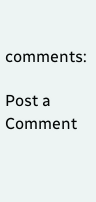comments:

Post a Comment